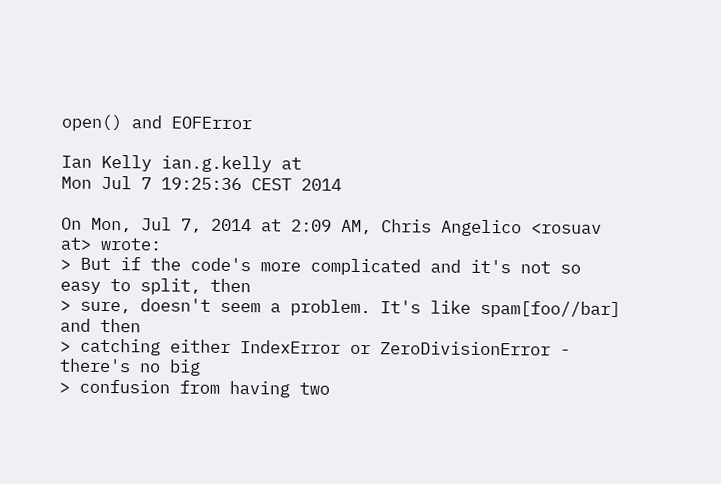open() and EOFError

Ian Kelly ian.g.kelly at
Mon Jul 7 19:25:36 CEST 2014

On Mon, Jul 7, 2014 at 2:09 AM, Chris Angelico <rosuav at> wrote:
> But if the code's more complicated and it's not so easy to split, then
> sure, doesn't seem a problem. It's like spam[foo//bar] and then
> catching either IndexError or ZeroDivisionError - there's no big
> confusion from having two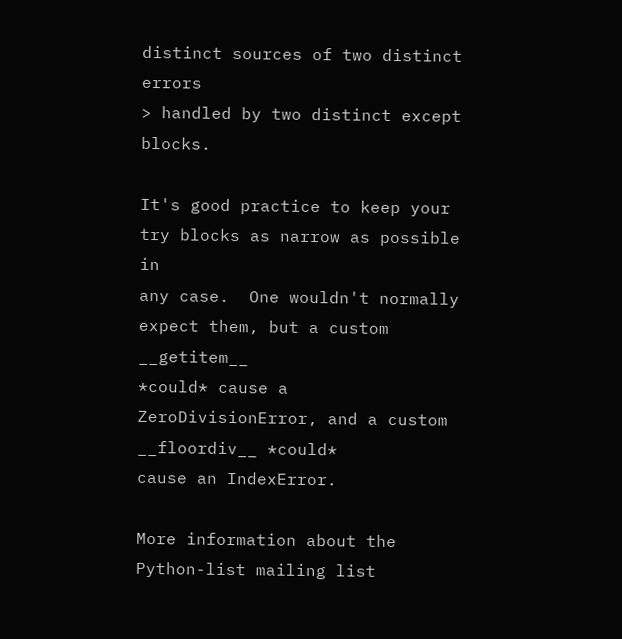distinct sources of two distinct errors
> handled by two distinct except blocks.

It's good practice to keep your try blocks as narrow as possible in
any case.  One wouldn't normally expect them, but a custom __getitem__
*could* cause a ZeroDivisionError, and a custom __floordiv__ *could*
cause an IndexError.

More information about the Python-list mailing list